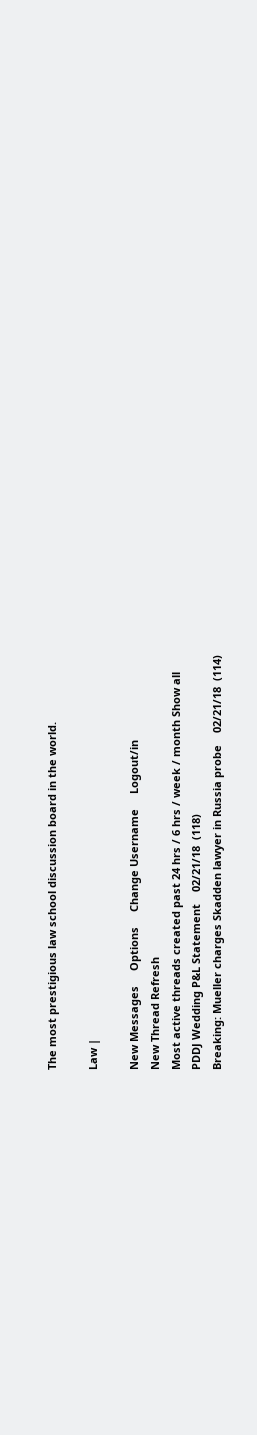The most prestigious law school discussion board in the world.

Law |

New Messages     Options     Change Username     Logout/in
New Thread Refresh
Most active threads created past 24 hrs / 6 hrs / week / month Show all
PDDJ Wedding P&L Statement    02/21/18  (118)
Breaking: Mueller charges Skadden lawyer in Russia probe    02/21/18  (114)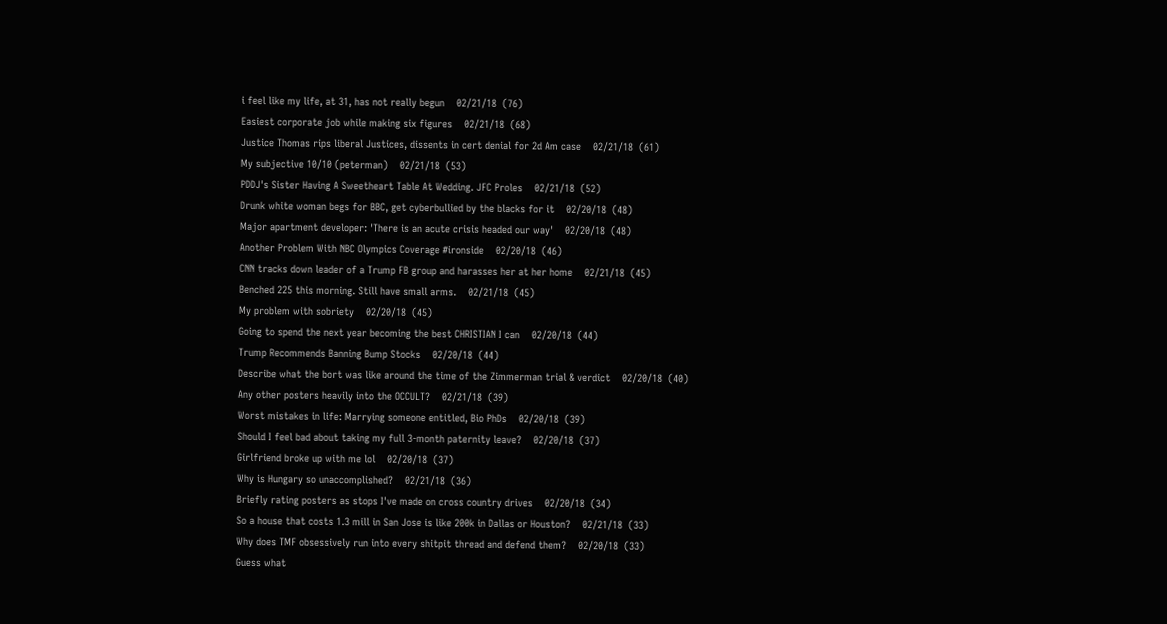i feel like my life, at 31, has not really begun    02/21/18  (76)
Easiest corporate job while making six figures    02/21/18  (68)
Justice Thomas rips liberal Justices, dissents in cert denial for 2d Am case    02/21/18  (61)
My subjective 10/10 (peterman)    02/21/18  (53)
PDDJ's Sister Having A Sweetheart Table At Wedding. JFC Proles    02/21/18  (52)
Drunk white woman begs for BBC, get cyberbullied by the blacks for it    02/20/18  (48)
Major apartment developer: 'There is an acute crisis headed our way'    02/20/18  (48)
Another Problem With NBC Olympics Coverage #ironside    02/20/18  (46)
CNN tracks down leader of a Trump FB group and harasses her at her home    02/21/18  (45)
Benched 225 this morning. Still have small arms.    02/21/18  (45)
My problem with sobriety    02/20/18  (45)
Going to spend the next year becoming the best CHRISTIAN I can    02/20/18  (44)
Trump Recommends Banning Bump Stocks    02/20/18  (44)
Describe what the bort was like around the time of the Zimmerman trial & verdict    02/20/18  (40)
Any other posters heavily into the OCCULT?    02/21/18  (39)
Worst mistakes in life: Marrying someone entitled, Bio PhDs    02/20/18  (39)
Should I feel bad about taking my full 3-month paternity leave?    02/20/18  (37)
Girlfriend broke up with me lol    02/20/18  (37)
Why is Hungary so unaccomplished?    02/21/18  (36)
Briefly rating posters as stops I've made on cross country drives    02/20/18  (34)
So a house that costs 1.3 mill in San Jose is like 200k in Dallas or Houston?    02/21/18  (33)
Why does TMF obsessively run into every shitpit thread and defend them?    02/20/18  (33)
Guess what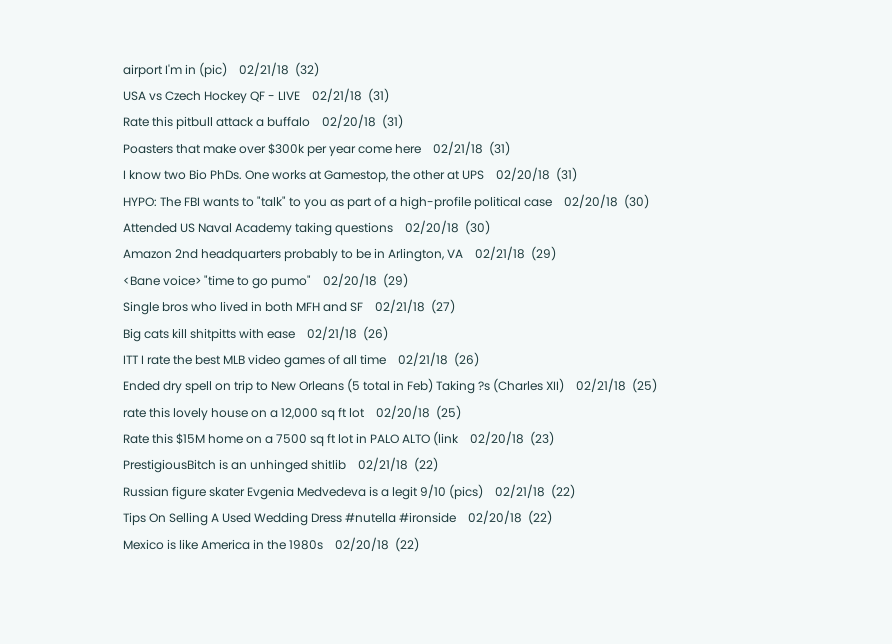airport I'm in (pic)    02/21/18  (32)
USA vs Czech Hockey QF - LIVE    02/21/18  (31)
Rate this pitbull attack a buffalo    02/20/18  (31)
Poasters that make over $300k per year come here    02/21/18  (31)
I know two Bio PhDs. One works at Gamestop, the other at UPS    02/20/18  (31)
HYPO: The FBI wants to "talk" to you as part of a high-profile political case    02/20/18  (30)
Attended US Naval Academy taking questions    02/20/18  (30)
Amazon 2nd headquarters probably to be in Arlington, VA    02/21/18  (29)
<Bane voice> "time to go pumo"    02/20/18  (29)
Single bros who lived in both MFH and SF    02/21/18  (27)
Big cats kill shitpitts with ease    02/21/18  (26)
ITT I rate the best MLB video games of all time    02/21/18  (26)
Ended dry spell on trip to New Orleans (5 total in Feb) Taking ?s (Charles XII)    02/21/18  (25)
rate this lovely house on a 12,000 sq ft lot    02/20/18  (25)
Rate this $15M home on a 7500 sq ft lot in PALO ALTO (link    02/20/18  (23)
PrestigiousBitch is an unhinged shitlib    02/21/18  (22)
Russian figure skater Evgenia Medvedeva is a legit 9/10 (pics)    02/21/18  (22)
Tips On Selling A Used Wedding Dress #nutella #ironside    02/20/18  (22)
Mexico is like America in the 1980s    02/20/18  (22)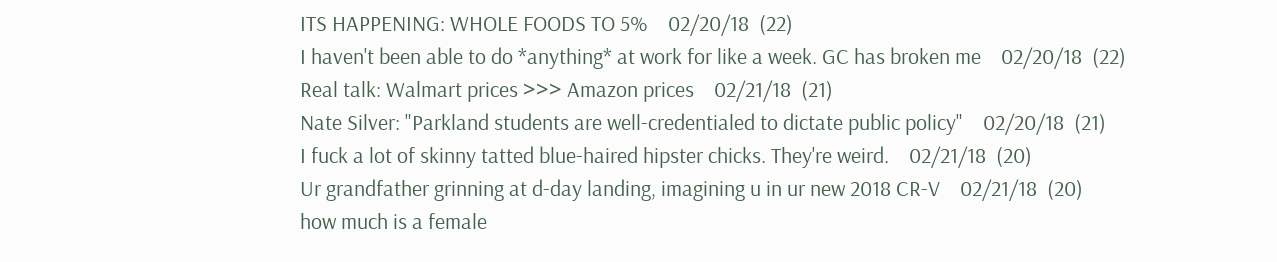ITS HAPPENING: WHOLE FOODS TO 5%    02/20/18  (22)
I haven't been able to do *anything* at work for like a week. GC has broken me    02/20/18  (22)
Real talk: Walmart prices >>> Amazon prices    02/21/18  (21)
Nate Silver: "Parkland students are well-credentialed to dictate public policy"    02/20/18  (21)
I fuck a lot of skinny tatted blue-haired hipster chicks. They're weird.    02/21/18  (20)
Ur grandfather grinning at d-day landing, imagining u in ur new 2018 CR-V    02/21/18  (20)
how much is a female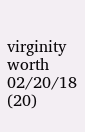virginity worth    02/20/18  (20)